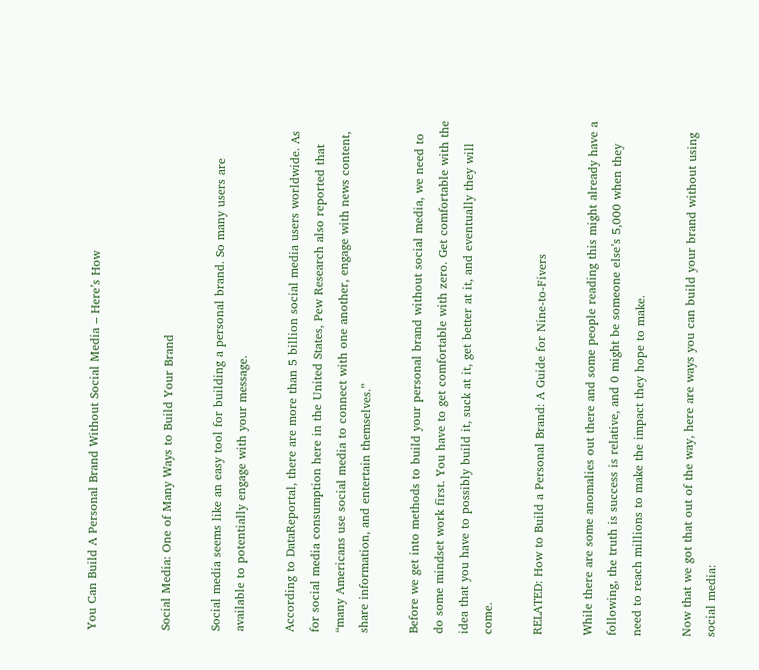You Can Build A Personal Brand Without Social Media – Here’s How


Social Media: One of Many Ways to Build Your Brand

Social media seems like an easy tool for building a personal brand. So many users are available to potentially engage with your message.

According to DataReportal, there are more than 5 billion social media users worldwide. As for social media consumption here in the United States, Pew Research also reported that “many Americans use social media to connect with one another, engage with news content, share information, and entertain themselves.”

Before we get into methods to build your personal brand without social media, we need to do some mindset work first. You have to get comfortable with zero. Get comfortable with the idea that you have to possibly build it, suck at it, get better at it, and eventually they will come.

RELATED: How to Build a Personal Brand: A Guide for Nine-to-Fivers

While there are some anomalies out there and some people reading this might already have a following, the truth is success is relative, and 0 might be someone else’s 5,000 when they need to reach millions to make the impact they hope to make.

Now that we got that out of the way, here are ways you can build your brand without using social media: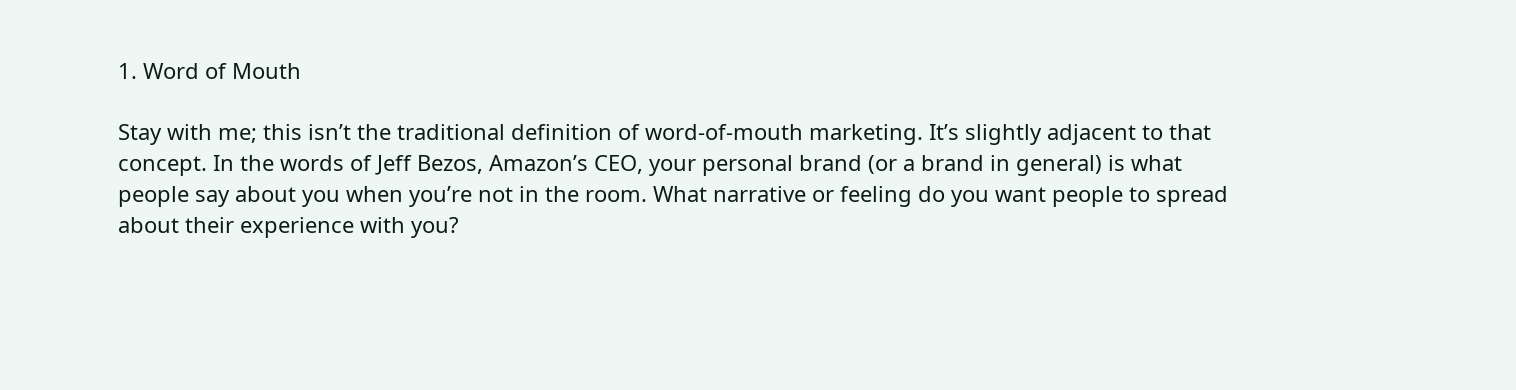1. Word of Mouth

Stay with me; this isn’t the traditional definition of word-of-mouth marketing. It’s slightly adjacent to that concept. In the words of Jeff Bezos, Amazon’s CEO, your personal brand (or a brand in general) is what people say about you when you’re not in the room. What narrative or feeling do you want people to spread about their experience with you?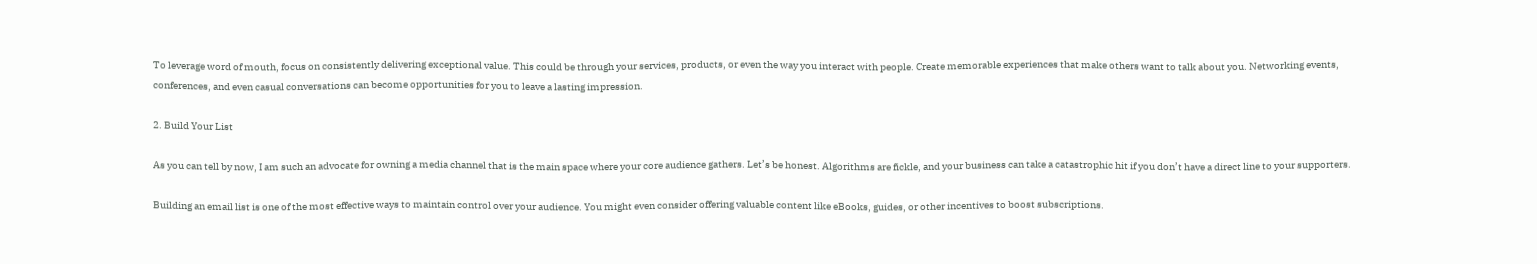To leverage word of mouth, focus on consistently delivering exceptional value. This could be through your services, products, or even the way you interact with people. Create memorable experiences that make others want to talk about you. Networking events, conferences, and even casual conversations can become opportunities for you to leave a lasting impression.

2. Build Your List

As you can tell by now, I am such an advocate for owning a media channel that is the main space where your core audience gathers. Let’s be honest. Algorithms are fickle, and your business can take a catastrophic hit if you don’t have a direct line to your supporters.

Building an email list is one of the most effective ways to maintain control over your audience. You might even consider offering valuable content like eBooks, guides, or other incentives to boost subscriptions.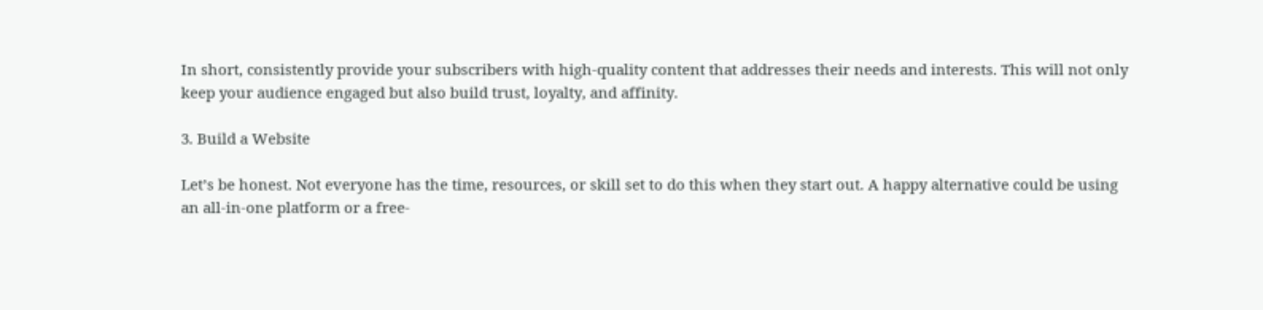In short, consistently provide your subscribers with high-quality content that addresses their needs and interests. This will not only keep your audience engaged but also build trust, loyalty, and affinity.

3. Build a Website

Let’s be honest. Not everyone has the time, resources, or skill set to do this when they start out. A happy alternative could be using an all-in-one platform or a free-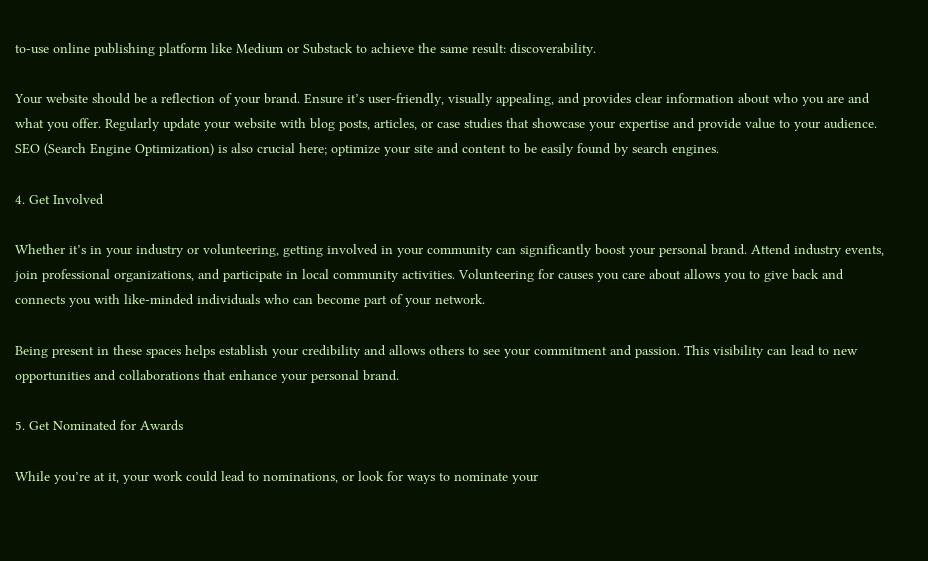to-use online publishing platform like Medium or Substack to achieve the same result: discoverability.

Your website should be a reflection of your brand. Ensure it’s user-friendly, visually appealing, and provides clear information about who you are and what you offer. Regularly update your website with blog posts, articles, or case studies that showcase your expertise and provide value to your audience. SEO (Search Engine Optimization) is also crucial here; optimize your site and content to be easily found by search engines.

4. Get Involved

Whether it’s in your industry or volunteering, getting involved in your community can significantly boost your personal brand. Attend industry events, join professional organizations, and participate in local community activities. Volunteering for causes you care about allows you to give back and connects you with like-minded individuals who can become part of your network.

Being present in these spaces helps establish your credibility and allows others to see your commitment and passion. This visibility can lead to new opportunities and collaborations that enhance your personal brand.

5. Get Nominated for Awards

While you’re at it, your work could lead to nominations, or look for ways to nominate your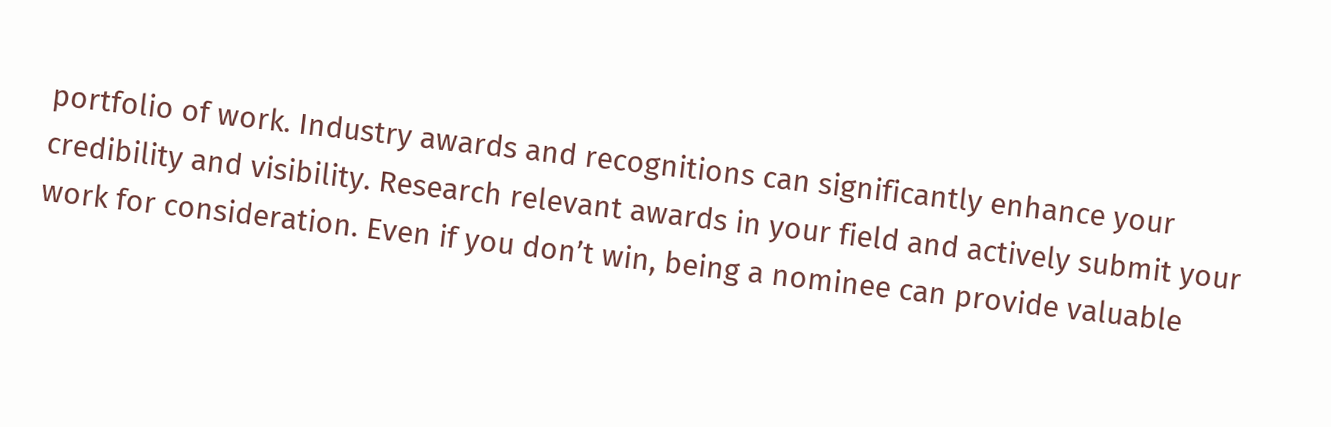portfolio of work. Industry awards and recognitions can significantly enhance your credibility and visibility. Research relevant awards in your field and actively submit your work for consideration. Even if you don’t win, being a nominee can provide valuable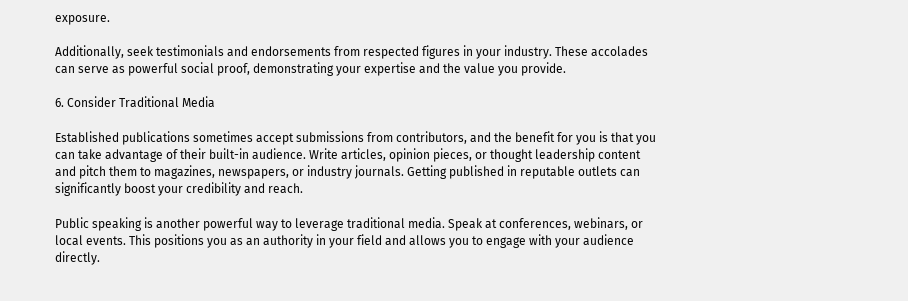exposure.

Additionally, seek testimonials and endorsements from respected figures in your industry. These accolades can serve as powerful social proof, demonstrating your expertise and the value you provide.

6. Consider Traditional Media

Established publications sometimes accept submissions from contributors, and the benefit for you is that you can take advantage of their built-in audience. Write articles, opinion pieces, or thought leadership content and pitch them to magazines, newspapers, or industry journals. Getting published in reputable outlets can significantly boost your credibility and reach.

Public speaking is another powerful way to leverage traditional media. Speak at conferences, webinars, or local events. This positions you as an authority in your field and allows you to engage with your audience directly.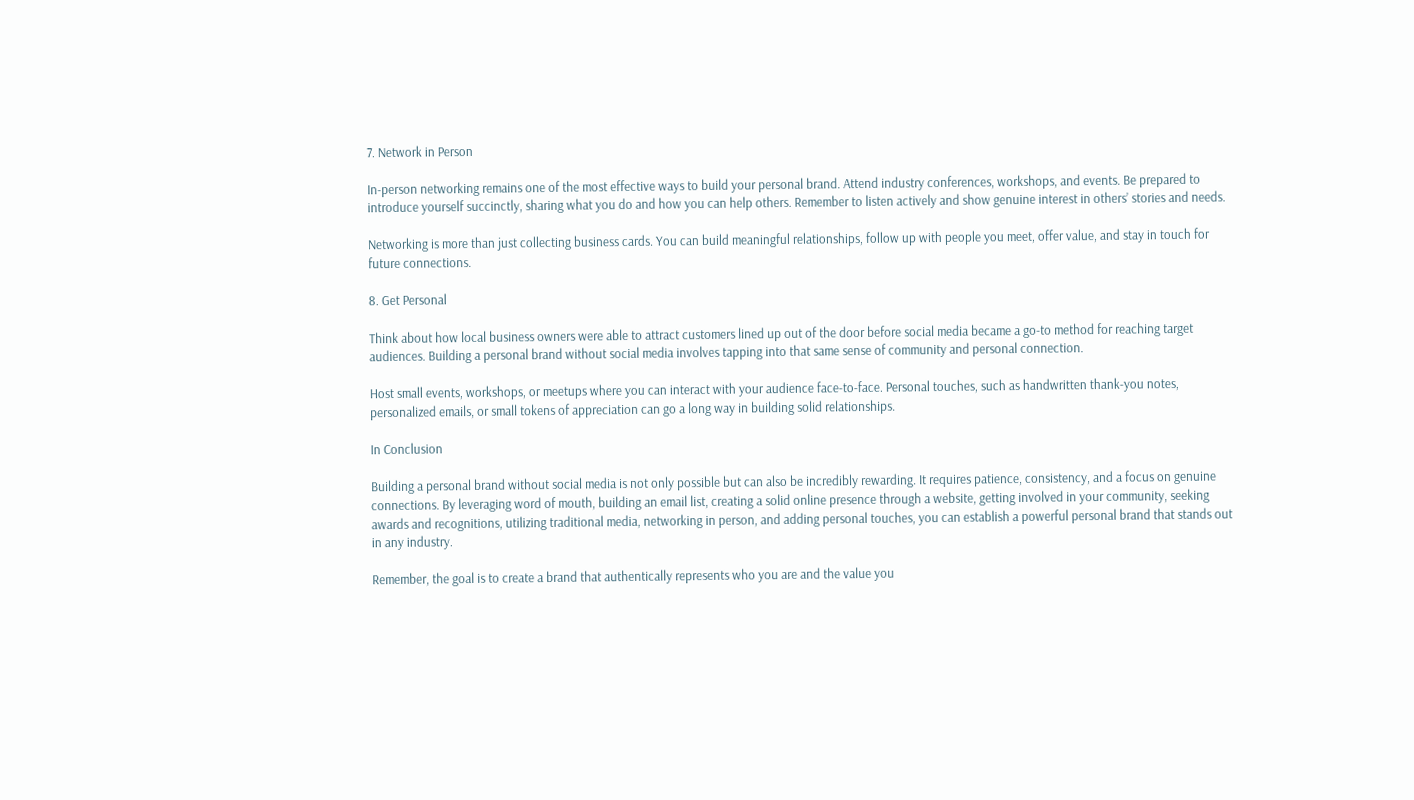7. Network in Person

In-person networking remains one of the most effective ways to build your personal brand. Attend industry conferences, workshops, and events. Be prepared to introduce yourself succinctly, sharing what you do and how you can help others. Remember to listen actively and show genuine interest in others’ stories and needs.

Networking is more than just collecting business cards. You can build meaningful relationships, follow up with people you meet, offer value, and stay in touch for future connections.

8. Get Personal

Think about how local business owners were able to attract customers lined up out of the door before social media became a go-to method for reaching target audiences. Building a personal brand without social media involves tapping into that same sense of community and personal connection.

Host small events, workshops, or meetups where you can interact with your audience face-to-face. Personal touches, such as handwritten thank-you notes, personalized emails, or small tokens of appreciation can go a long way in building solid relationships.

In Conclusion

Building a personal brand without social media is not only possible but can also be incredibly rewarding. It requires patience, consistency, and a focus on genuine connections. By leveraging word of mouth, building an email list, creating a solid online presence through a website, getting involved in your community, seeking awards and recognitions, utilizing traditional media, networking in person, and adding personal touches, you can establish a powerful personal brand that stands out in any industry.

Remember, the goal is to create a brand that authentically represents who you are and the value you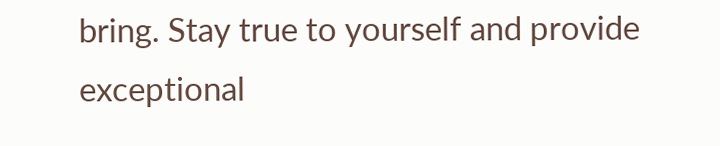bring. Stay true to yourself and provide exceptional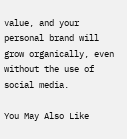value, and your personal brand will grow organically, even without the use of social media.

You May Also Like